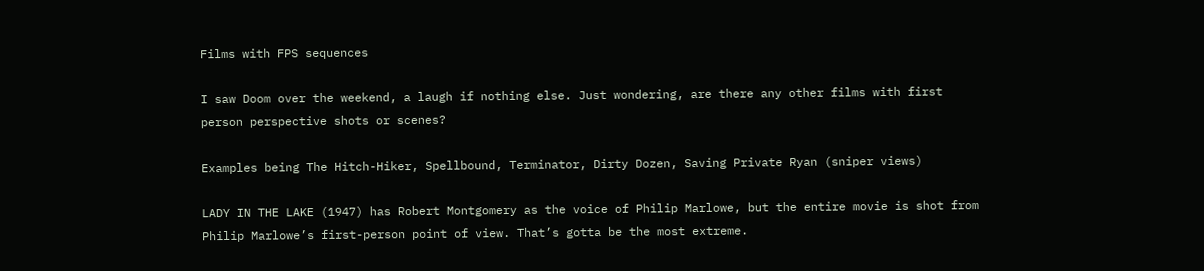Films with FPS sequences

I saw Doom over the weekend, a laugh if nothing else. Just wondering, are there any other films with first person perspective shots or scenes?

Examples being The Hitch-Hiker, Spellbound, Terminator, Dirty Dozen, Saving Private Ryan (sniper views)

LADY IN THE LAKE (1947) has Robert Montgomery as the voice of Philip Marlowe, but the entire movie is shot from Philip Marlowe’s first-person point of view. That’s gotta be the most extreme.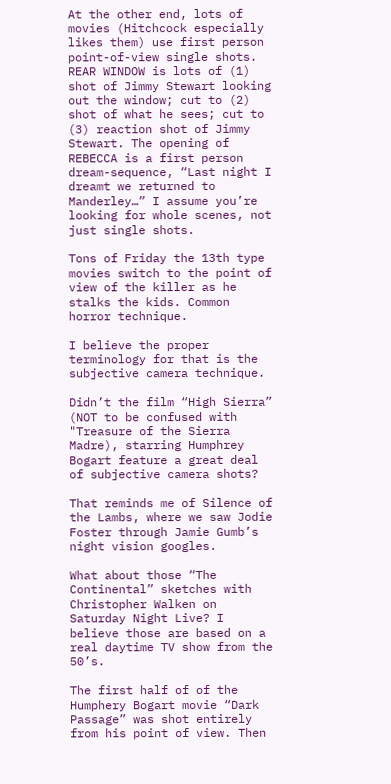At the other end, lots of movies (Hitchcock especially likes them) use first person point-of-view single shots. REAR WINDOW is lots of (1) shot of Jimmy Stewart looking out the window; cut to (2) shot of what he sees; cut to (3) reaction shot of Jimmy Stewart. The opening of REBECCA is a first person dream-sequence, “Last night I dreamt we returned to Manderley…” I assume you’re looking for whole scenes, not just single shots.

Tons of Friday the 13th type movies switch to the point of view of the killer as he stalks the kids. Common horror technique.

I believe the proper terminology for that is the subjective camera technique.

Didn’t the film “High Sierra” (NOT to be confused with "Treasure of the Sierra Madre), starring Humphrey Bogart feature a great deal of subjective camera shots?

That reminds me of Silence of the Lambs, where we saw Jodie Foster through Jamie Gumb’s night vision googles.

What about those “The Continental” sketches with Christopher Walken on Saturday Night Live? I believe those are based on a real daytime TV show from the 50’s.

The first half of of the Humphery Bogart movie “Dark Passage” was shot entirely from his point of view. Then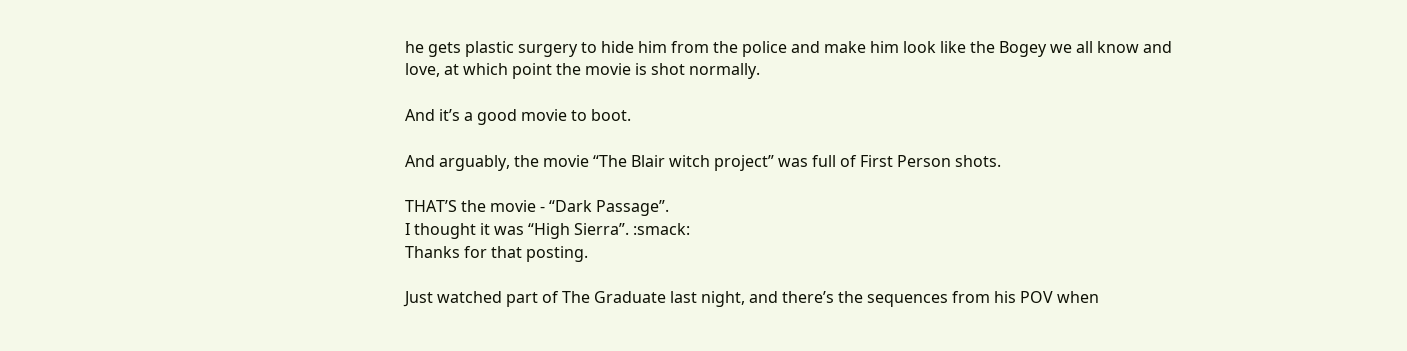he gets plastic surgery to hide him from the police and make him look like the Bogey we all know and love, at which point the movie is shot normally.

And it’s a good movie to boot.

And arguably, the movie “The Blair witch project” was full of First Person shots.

THAT’S the movie - “Dark Passage”.
I thought it was “High Sierra”. :smack:
Thanks for that posting.

Just watched part of The Graduate last night, and there’s the sequences from his POV when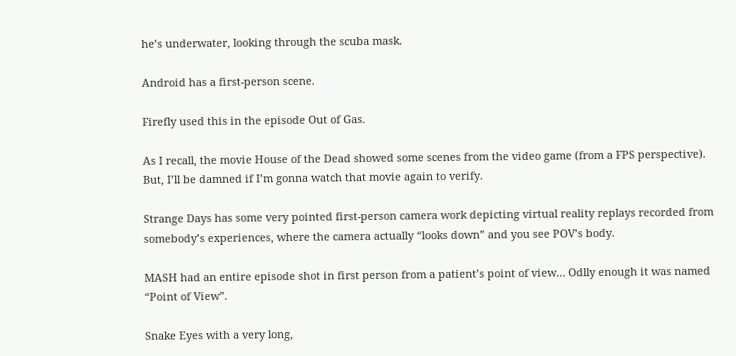he’s underwater, looking through the scuba mask.

Android has a first-person scene.

Firefly used this in the episode Out of Gas.

As I recall, the movie House of the Dead showed some scenes from the video game (from a FPS perspective). But, I’ll be damned if I’m gonna watch that movie again to verify.

Strange Days has some very pointed first-person camera work depicting virtual reality replays recorded from somebody’s experiences, where the camera actually “looks down” and you see POV’s body.

MASH had an entire episode shot in first person from a patient’s point of view… Odlly enough it was named “Point of View”.

Snake Eyes with a very long,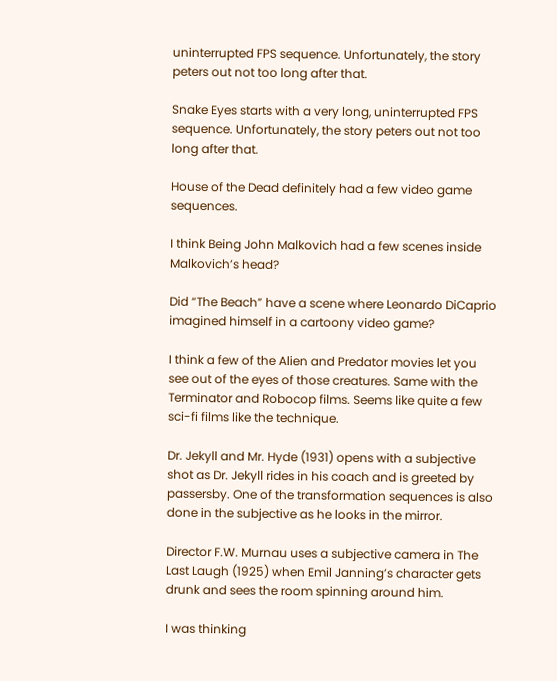uninterrupted FPS sequence. Unfortunately, the story peters out not too long after that.

Snake Eyes starts with a very long, uninterrupted FPS sequence. Unfortunately, the story peters out not too long after that.

House of the Dead definitely had a few video game sequences.

I think Being John Malkovich had a few scenes inside Malkovich’s head?

Did “The Beach” have a scene where Leonardo DiCaprio imagined himself in a cartoony video game?

I think a few of the Alien and Predator movies let you see out of the eyes of those creatures. Same with the Terminator and Robocop films. Seems like quite a few sci-fi films like the technique.

Dr. Jekyll and Mr. Hyde (1931) opens with a subjective shot as Dr. Jekyll rides in his coach and is greeted by passersby. One of the transformation sequences is also done in the subjective as he looks in the mirror.

Director F.W. Murnau uses a subjective camera in The Last Laugh (1925) when Emil Janning’s character gets drunk and sees the room spinning around him.

I was thinking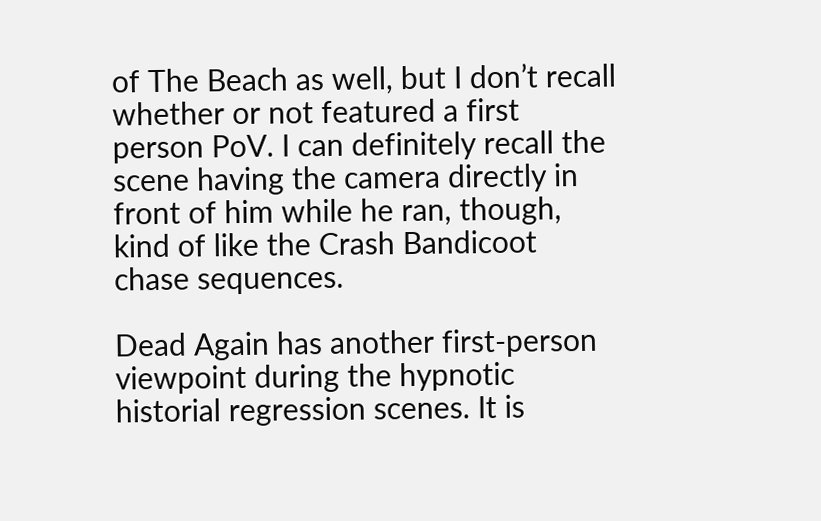of The Beach as well, but I don’t recall whether or not featured a first person PoV. I can definitely recall the scene having the camera directly in front of him while he ran, though, kind of like the Crash Bandicoot chase sequences.

Dead Again has another first-person viewpoint during the hypnotic historial regression scenes. It is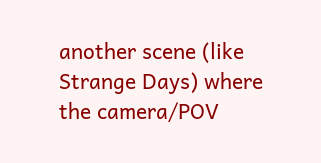another scene (like Strange Days) where the camera/POV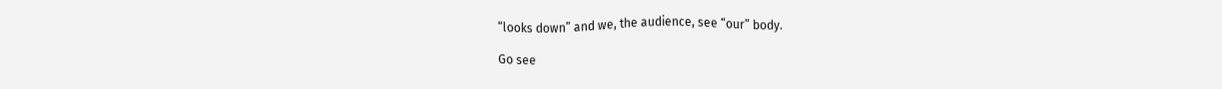“looks down” and we, the audience, see “our” body.

Go see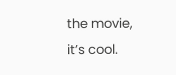the movie, it’s cool.